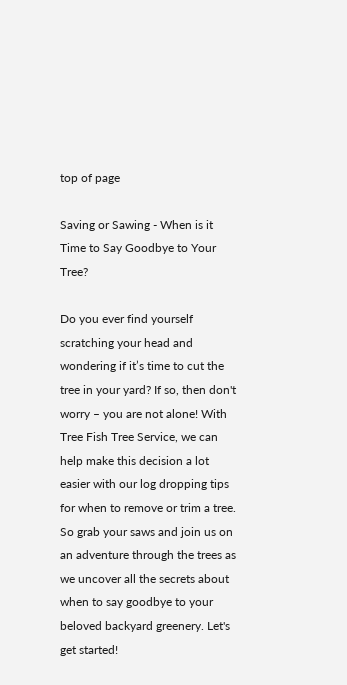top of page

Saving or Sawing - When is it Time to Say Goodbye to Your Tree?

Do you ever find yourself scratching your head and wondering if it’s time to cut the tree in your yard? If so, then don't worry – you are not alone! With Tree Fish Tree Service, we can help make this decision a lot easier with our log dropping tips for when to remove or trim a tree. So grab your saws and join us on an adventure through the trees as we uncover all the secrets about when to say goodbye to your beloved backyard greenery. Let's get started!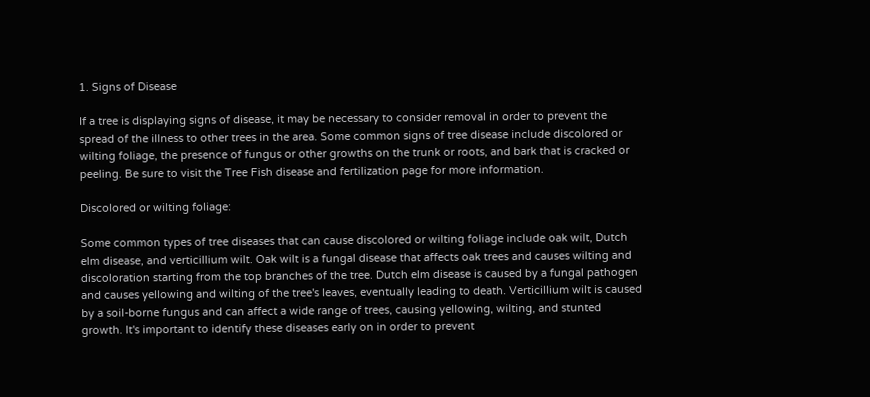1. Signs of Disease

If a tree is displaying signs of disease, it may be necessary to consider removal in order to prevent the spread of the illness to other trees in the area. Some common signs of tree disease include discolored or wilting foliage, the presence of fungus or other growths on the trunk or roots, and bark that is cracked or peeling. Be sure to visit the Tree Fish disease and fertilization page for more information.

Discolored or wilting foliage:

Some common types of tree diseases that can cause discolored or wilting foliage include oak wilt, Dutch elm disease, and verticillium wilt. Oak wilt is a fungal disease that affects oak trees and causes wilting and discoloration starting from the top branches of the tree. Dutch elm disease is caused by a fungal pathogen and causes yellowing and wilting of the tree's leaves, eventually leading to death. Verticillium wilt is caused by a soil-borne fungus and can affect a wide range of trees, causing yellowing, wilting, and stunted growth. It's important to identify these diseases early on in order to prevent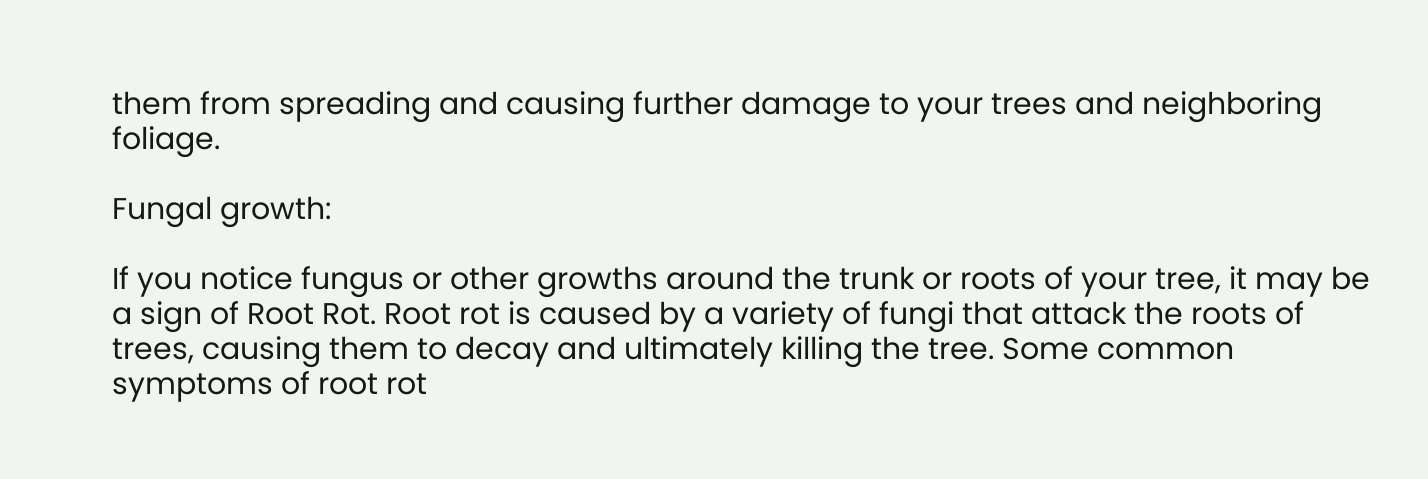them from spreading and causing further damage to your trees and neighboring foliage.

Fungal growth:

If you notice fungus or other growths around the trunk or roots of your tree, it may be a sign of Root Rot. Root rot is caused by a variety of fungi that attack the roots of trees, causing them to decay and ultimately killing the tree. Some common symptoms of root rot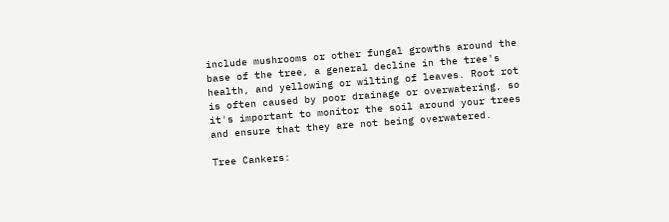include mushrooms or other fungal growths around the base of the tree, a general decline in the tree's health, and yellowing or wilting of leaves. Root rot is often caused by poor drainage or overwatering, so it's important to monitor the soil around your trees and ensure that they are not being overwatered.

Tree Cankers: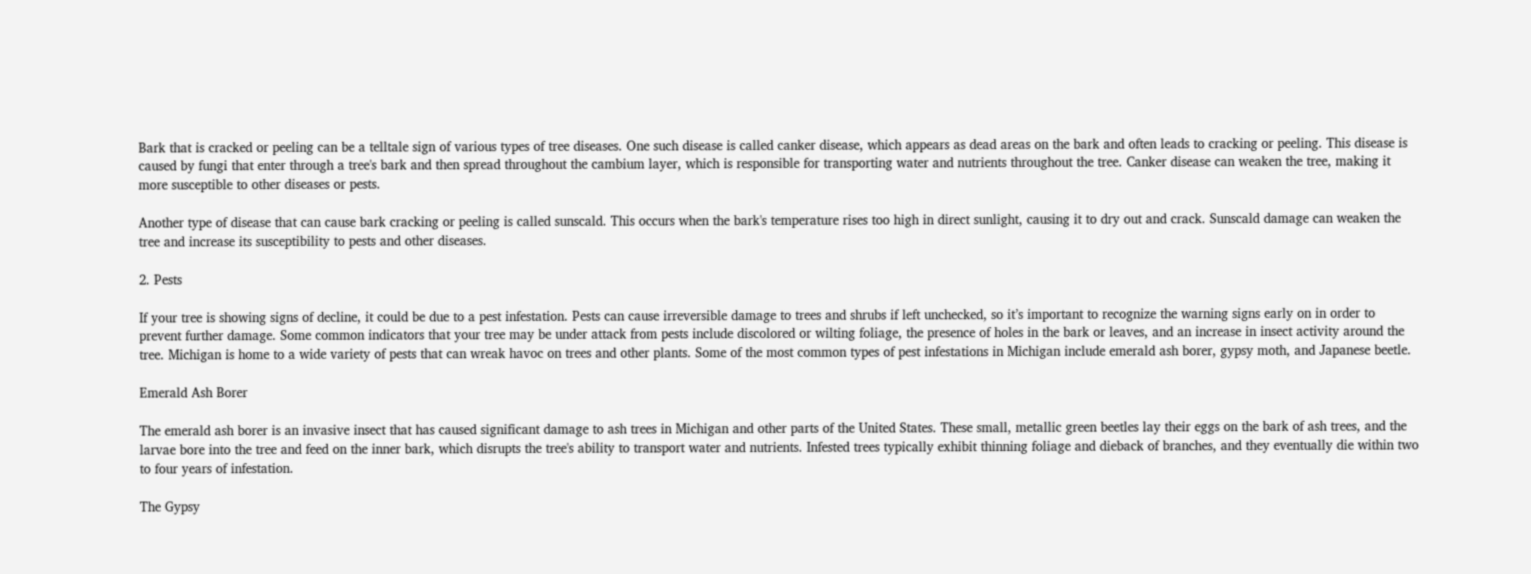Bark that is cracked or peeling can be a telltale sign of various types of tree diseases. One such disease is called canker disease, which appears as dead areas on the bark and often leads to cracking or peeling. This disease is caused by fungi that enter through a tree's bark and then spread throughout the cambium layer, which is responsible for transporting water and nutrients throughout the tree. Canker disease can weaken the tree, making it more susceptible to other diseases or pests.

Another type of disease that can cause bark cracking or peeling is called sunscald. This occurs when the bark's temperature rises too high in direct sunlight, causing it to dry out and crack. Sunscald damage can weaken the tree and increase its susceptibility to pests and other diseases.

2. Pests

If your tree is showing signs of decline, it could be due to a pest infestation. Pests can cause irreversible damage to trees and shrubs if left unchecked, so it’s important to recognize the warning signs early on in order to prevent further damage. Some common indicators that your tree may be under attack from pests include discolored or wilting foliage, the presence of holes in the bark or leaves, and an increase in insect activity around the tree. Michigan is home to a wide variety of pests that can wreak havoc on trees and other plants. Some of the most common types of pest infestations in Michigan include emerald ash borer, gypsy moth, and Japanese beetle.

Emerald Ash Borer

The emerald ash borer is an invasive insect that has caused significant damage to ash trees in Michigan and other parts of the United States. These small, metallic green beetles lay their eggs on the bark of ash trees, and the larvae bore into the tree and feed on the inner bark, which disrupts the tree's ability to transport water and nutrients. Infested trees typically exhibit thinning foliage and dieback of branches, and they eventually die within two to four years of infestation.

The Gypsy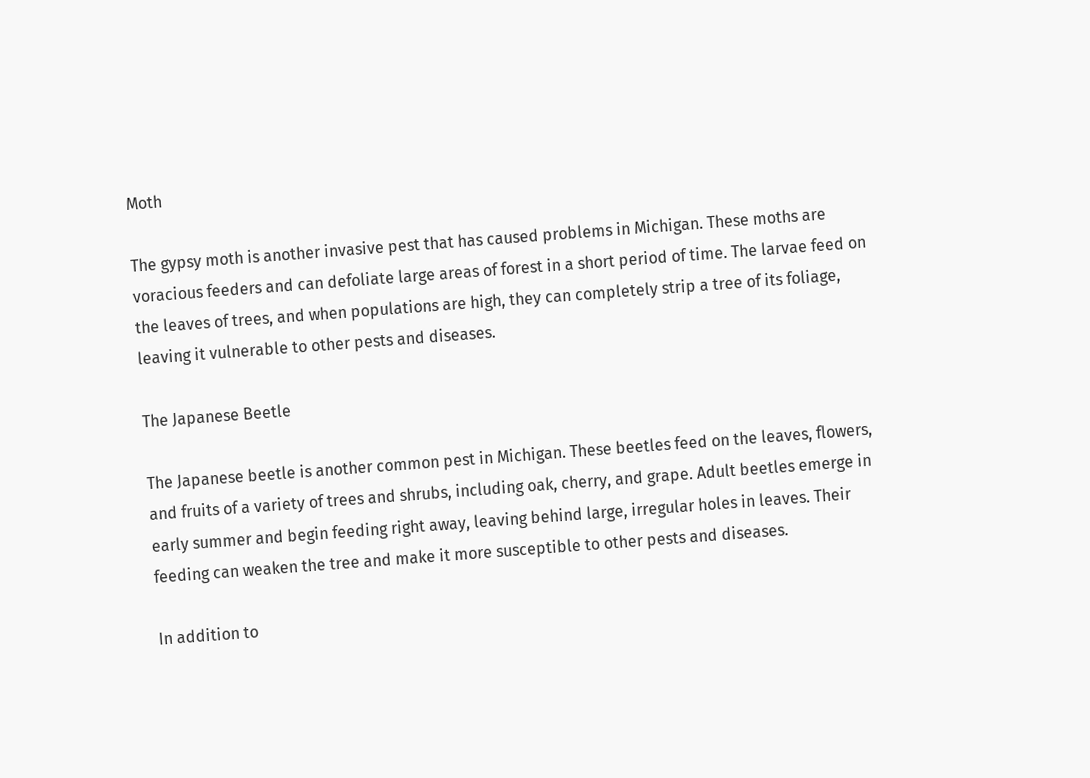Moth

The gypsy moth is another invasive pest that has caused problems in Michigan. These moths are voracious feeders and can defoliate large areas of forest in a short period of time. The larvae feed on the leaves of trees, and when populations are high, they can completely strip a tree of its foliage, leaving it vulnerable to other pests and diseases.

The Japanese Beetle

The Japanese beetle is another common pest in Michigan. These beetles feed on the leaves, flowers, and fruits of a variety of trees and shrubs, including oak, cherry, and grape. Adult beetles emerge in early summer and begin feeding right away, leaving behind large, irregular holes in leaves. Their feeding can weaken the tree and make it more susceptible to other pests and diseases.

In addition to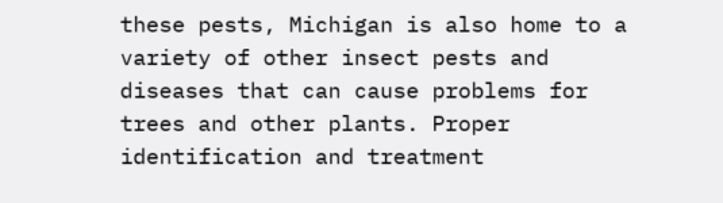these pests, Michigan is also home to a variety of other insect pests and diseases that can cause problems for trees and other plants. Proper identification and treatment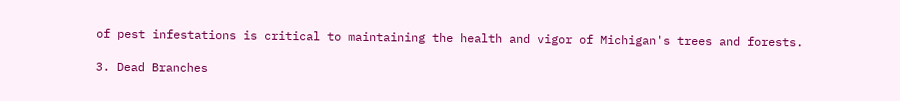of pest infestations is critical to maintaining the health and vigor of Michigan's trees and forests.

3. Dead Branches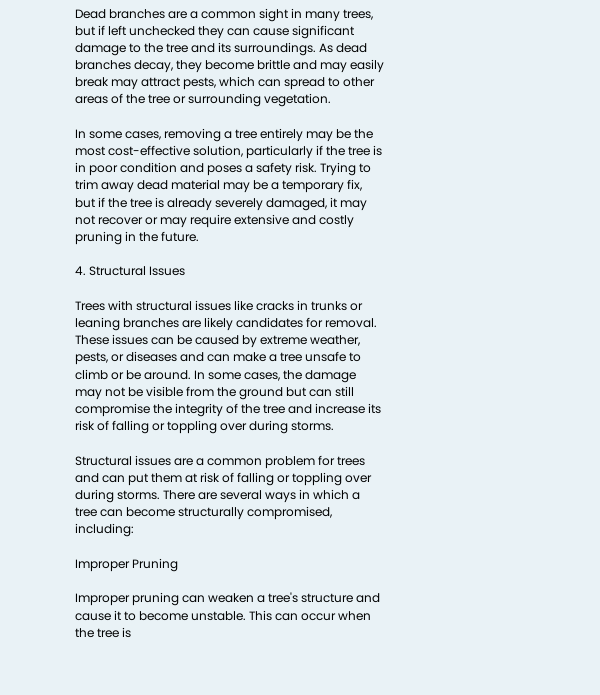Dead branches are a common sight in many trees, but if left unchecked they can cause significant damage to the tree and its surroundings. As dead branches decay, they become brittle and may easily break may attract pests, which can spread to other areas of the tree or surrounding vegetation.

In some cases, removing a tree entirely may be the most cost-effective solution, particularly if the tree is in poor condition and poses a safety risk. Trying to trim away dead material may be a temporary fix, but if the tree is already severely damaged, it may not recover or may require extensive and costly pruning in the future.

4. Structural Issues

Trees with structural issues like cracks in trunks or leaning branches are likely candidates for removal. These issues can be caused by extreme weather, pests, or diseases and can make a tree unsafe to climb or be around. In some cases, the damage may not be visible from the ground but can still compromise the integrity of the tree and increase its risk of falling or toppling over during storms.

Structural issues are a common problem for trees and can put them at risk of falling or toppling over during storms. There are several ways in which a tree can become structurally compromised, including:

Improper Pruning

Improper pruning can weaken a tree's structure and cause it to become unstable. This can occur when the tree is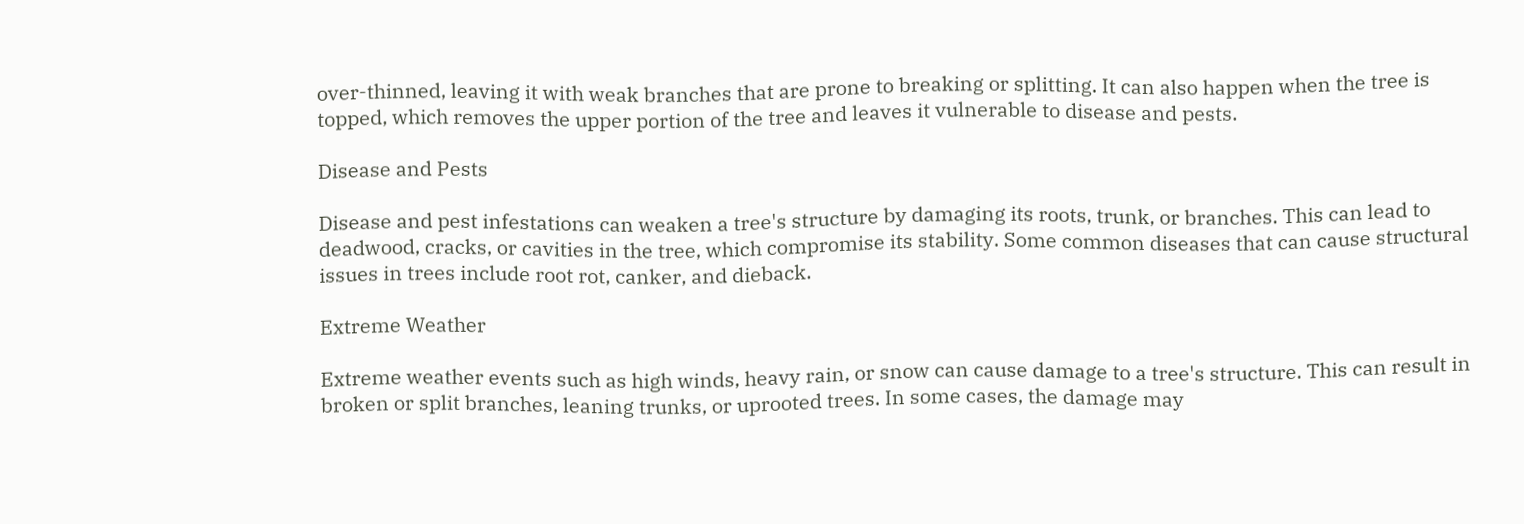over-thinned, leaving it with weak branches that are prone to breaking or splitting. It can also happen when the tree is topped, which removes the upper portion of the tree and leaves it vulnerable to disease and pests.

Disease and Pests

Disease and pest infestations can weaken a tree's structure by damaging its roots, trunk, or branches. This can lead to deadwood, cracks, or cavities in the tree, which compromise its stability. Some common diseases that can cause structural issues in trees include root rot, canker, and dieback.

Extreme Weather

Extreme weather events such as high winds, heavy rain, or snow can cause damage to a tree's structure. This can result in broken or split branches, leaning trunks, or uprooted trees. In some cases, the damage may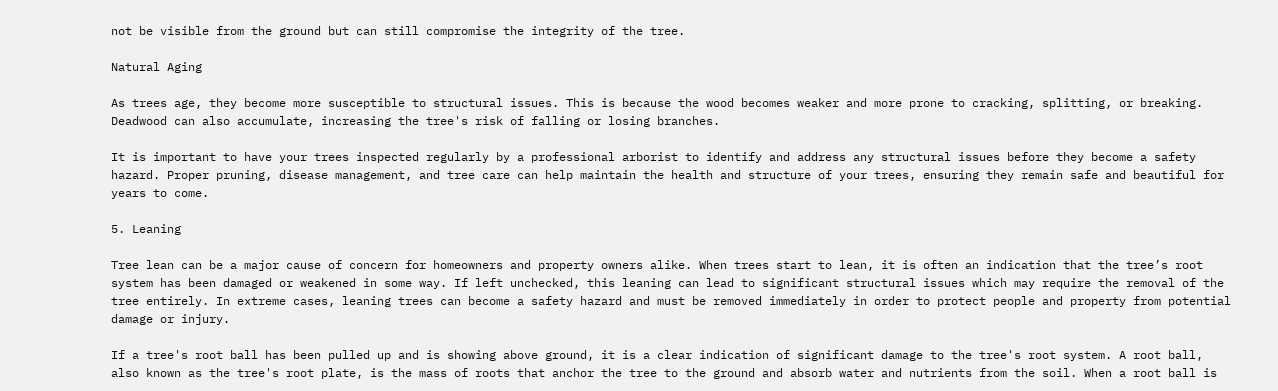not be visible from the ground but can still compromise the integrity of the tree.

Natural Aging

As trees age, they become more susceptible to structural issues. This is because the wood becomes weaker and more prone to cracking, splitting, or breaking. Deadwood can also accumulate, increasing the tree's risk of falling or losing branches.

It is important to have your trees inspected regularly by a professional arborist to identify and address any structural issues before they become a safety hazard. Proper pruning, disease management, and tree care can help maintain the health and structure of your trees, ensuring they remain safe and beautiful for years to come.

5. Leaning

Tree lean can be a major cause of concern for homeowners and property owners alike. When trees start to lean, it is often an indication that the tree’s root system has been damaged or weakened in some way. If left unchecked, this leaning can lead to significant structural issues which may require the removal of the tree entirely. In extreme cases, leaning trees can become a safety hazard and must be removed immediately in order to protect people and property from potential damage or injury.

If a tree's root ball has been pulled up and is showing above ground, it is a clear indication of significant damage to the tree's root system. A root ball, also known as the tree's root plate, is the mass of roots that anchor the tree to the ground and absorb water and nutrients from the soil. When a root ball is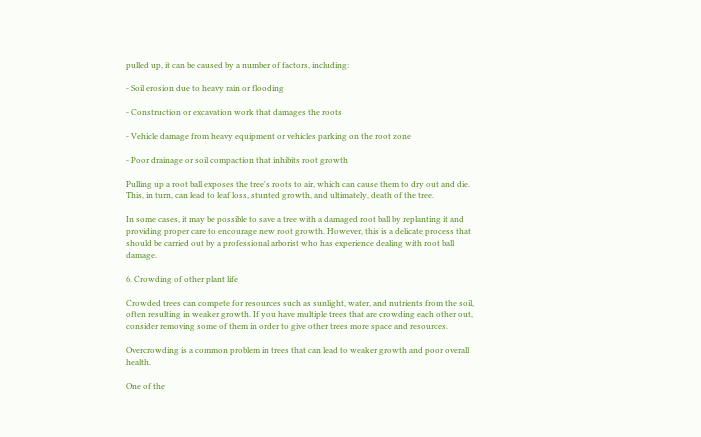pulled up, it can be caused by a number of factors, including:

- Soil erosion due to heavy rain or flooding

- Construction or excavation work that damages the roots

- Vehicle damage from heavy equipment or vehicles parking on the root zone

- Poor drainage or soil compaction that inhibits root growth

Pulling up a root ball exposes the tree's roots to air, which can cause them to dry out and die. This, in turn, can lead to leaf loss, stunted growth, and ultimately, death of the tree.

In some cases, it may be possible to save a tree with a damaged root ball by replanting it and providing proper care to encourage new root growth. However, this is a delicate process that should be carried out by a professional arborist who has experience dealing with root ball damage.

6. Crowding of other plant life

Crowded trees can compete for resources such as sunlight, water, and nutrients from the soil, often resulting in weaker growth. If you have multiple trees that are crowding each other out, consider removing some of them in order to give other trees more space and resources.

Overcrowding is a common problem in trees that can lead to weaker growth and poor overall health.

One of the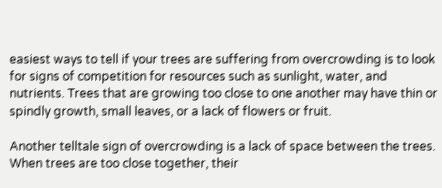easiest ways to tell if your trees are suffering from overcrowding is to look for signs of competition for resources such as sunlight, water, and nutrients. Trees that are growing too close to one another may have thin or spindly growth, small leaves, or a lack of flowers or fruit.

Another telltale sign of overcrowding is a lack of space between the trees. When trees are too close together, their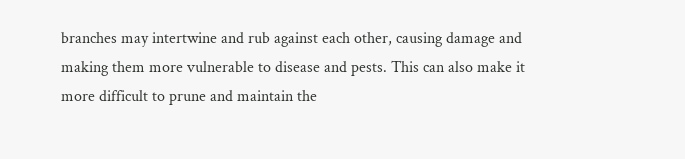branches may intertwine and rub against each other, causing damage and making them more vulnerable to disease and pests. This can also make it more difficult to prune and maintain the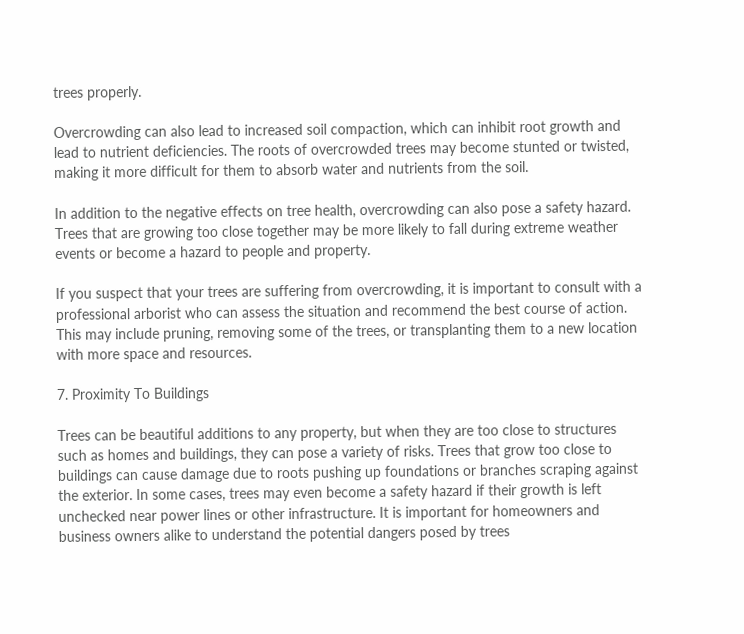trees properly.

Overcrowding can also lead to increased soil compaction, which can inhibit root growth and lead to nutrient deficiencies. The roots of overcrowded trees may become stunted or twisted, making it more difficult for them to absorb water and nutrients from the soil.

In addition to the negative effects on tree health, overcrowding can also pose a safety hazard. Trees that are growing too close together may be more likely to fall during extreme weather events or become a hazard to people and property.

If you suspect that your trees are suffering from overcrowding, it is important to consult with a professional arborist who can assess the situation and recommend the best course of action. This may include pruning, removing some of the trees, or transplanting them to a new location with more space and resources.

7. Proximity To Buildings

Trees can be beautiful additions to any property, but when they are too close to structures such as homes and buildings, they can pose a variety of risks. Trees that grow too close to buildings can cause damage due to roots pushing up foundations or branches scraping against the exterior. In some cases, trees may even become a safety hazard if their growth is left unchecked near power lines or other infrastructure. It is important for homeowners and business owners alike to understand the potential dangers posed by trees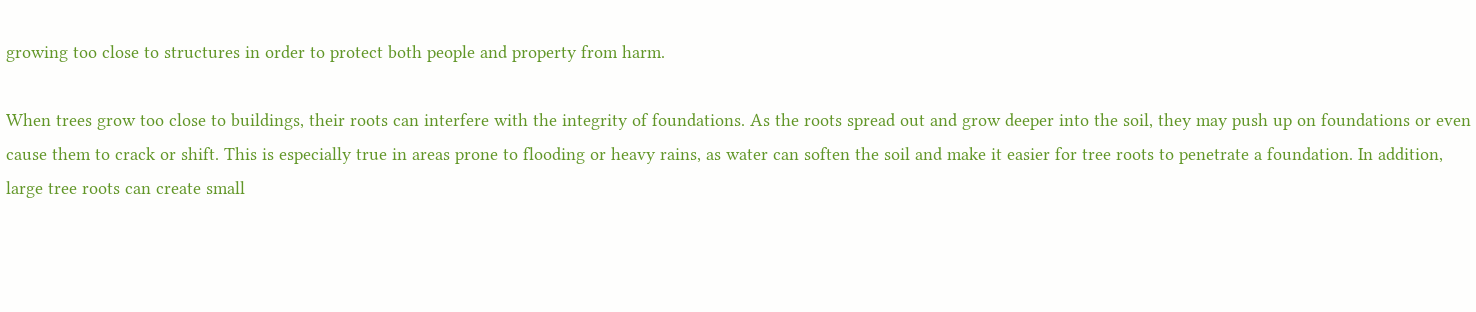growing too close to structures in order to protect both people and property from harm.

When trees grow too close to buildings, their roots can interfere with the integrity of foundations. As the roots spread out and grow deeper into the soil, they may push up on foundations or even cause them to crack or shift. This is especially true in areas prone to flooding or heavy rains, as water can soften the soil and make it easier for tree roots to penetrate a foundation. In addition, large tree roots can create small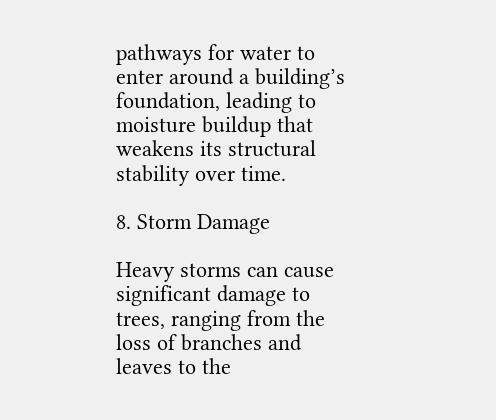pathways for water to enter around a building’s foundation, leading to moisture buildup that weakens its structural stability over time.

8. Storm Damage

Heavy storms can cause significant damage to trees, ranging from the loss of branches and leaves to the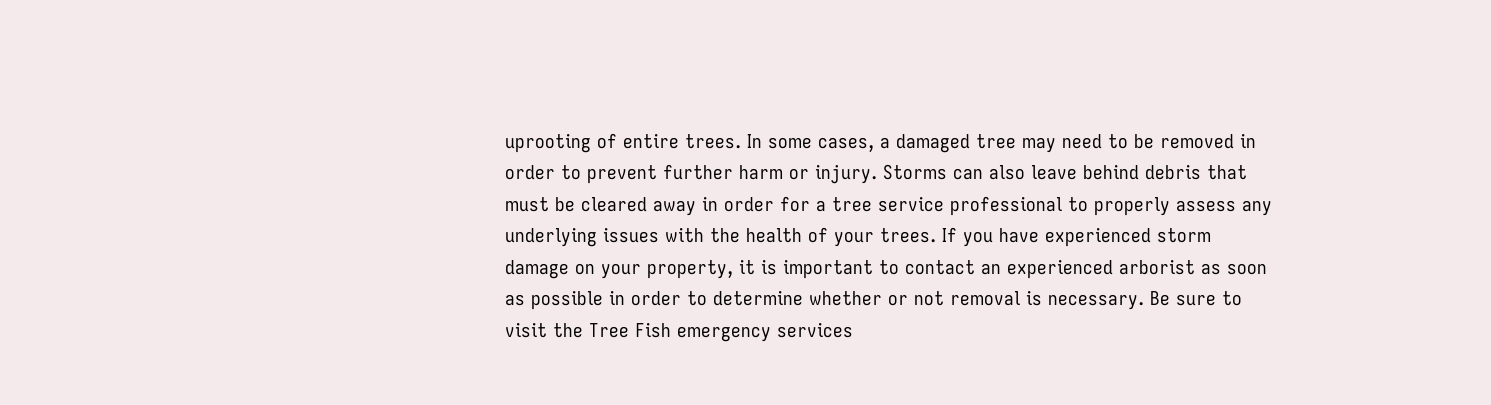uprooting of entire trees. In some cases, a damaged tree may need to be removed in order to prevent further harm or injury. Storms can also leave behind debris that must be cleared away in order for a tree service professional to properly assess any underlying issues with the health of your trees. If you have experienced storm damage on your property, it is important to contact an experienced arborist as soon as possible in order to determine whether or not removal is necessary. Be sure to visit the Tree Fish emergency services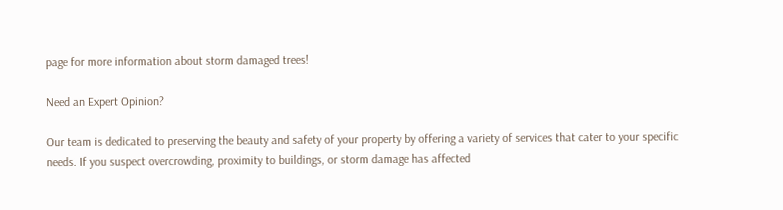page for more information about storm damaged trees!

Need an Expert Opinion?

Our team is dedicated to preserving the beauty and safety of your property by offering a variety of services that cater to your specific needs. If you suspect overcrowding, proximity to buildings, or storm damage has affected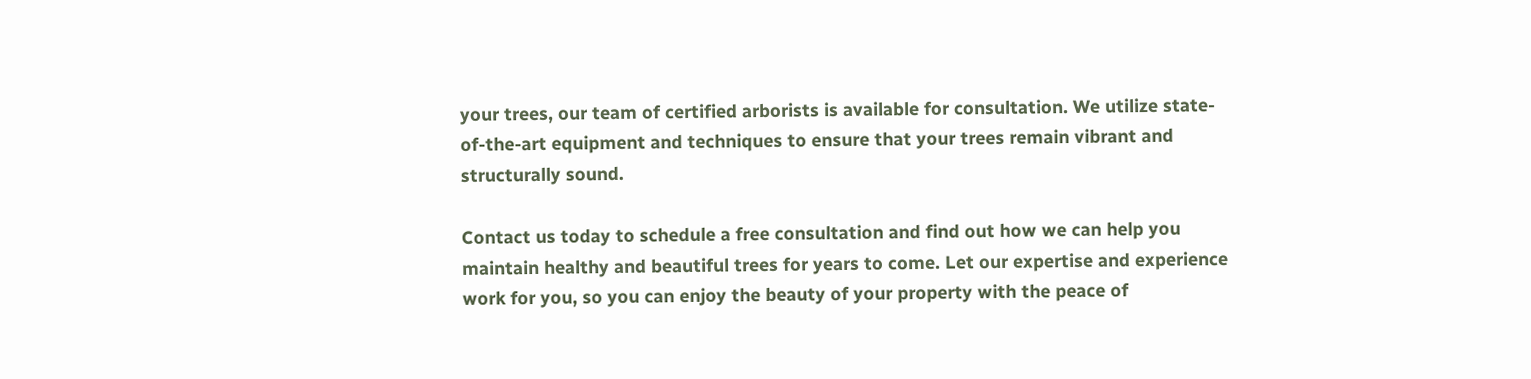your trees, our team of certified arborists is available for consultation. We utilize state-of-the-art equipment and techniques to ensure that your trees remain vibrant and structurally sound.

Contact us today to schedule a free consultation and find out how we can help you maintain healthy and beautiful trees for years to come. Let our expertise and experience work for you, so you can enjoy the beauty of your property with the peace of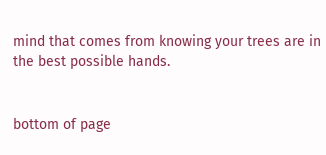mind that comes from knowing your trees are in the best possible hands.


bottom of page